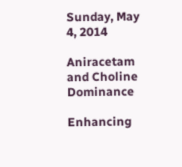Sunday, May 4, 2014

Aniracetam and Choline Dominance

Enhancing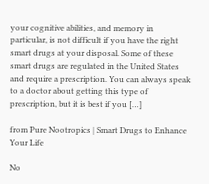your cognitive abilities, and memory in particular, is not difficult if you have the right smart drugs at your disposal. Some of these smart drugs are regulated in the United States and require a prescription. You can always speak to a doctor about getting this type of prescription, but it is best if you […]

from Pure Nootropics | Smart Drugs to Enhance Your Life

No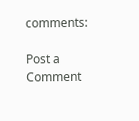comments:

Post a Comment